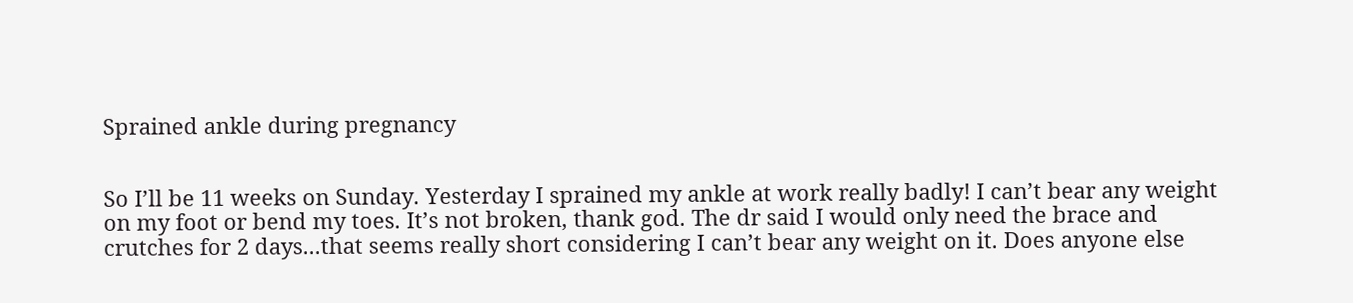Sprained ankle during pregnancy


So I’ll be 11 weeks on Sunday. Yesterday I sprained my ankle at work really badly! I can’t bear any weight on my foot or bend my toes. It’s not broken, thank god. The dr said I would only need the brace and crutches for 2 days...that seems really short considering I can’t bear any weight on it. Does anyone else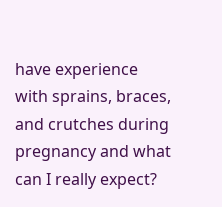have experience with sprains, braces, and crutches during pregnancy and what can I really expect?